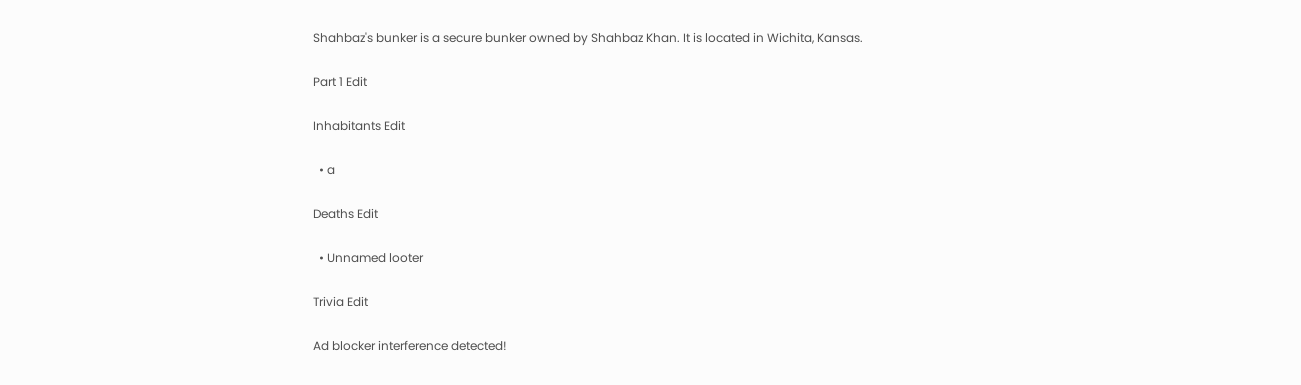Shahbaz's bunker is a secure bunker owned by Shahbaz Khan. It is located in Wichita, Kansas.

Part 1 Edit

Inhabitants Edit

  • a

Deaths Edit

  • Unnamed looter

Trivia Edit

Ad blocker interference detected!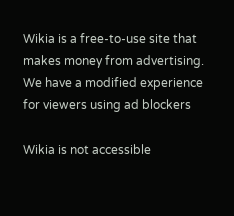Wikia is a free-to-use site that makes money from advertising. We have a modified experience for viewers using ad blockers

Wikia is not accessible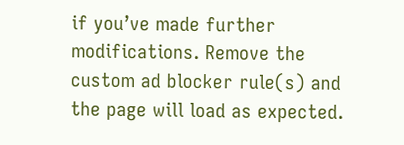if you’ve made further modifications. Remove the custom ad blocker rule(s) and the page will load as expected.